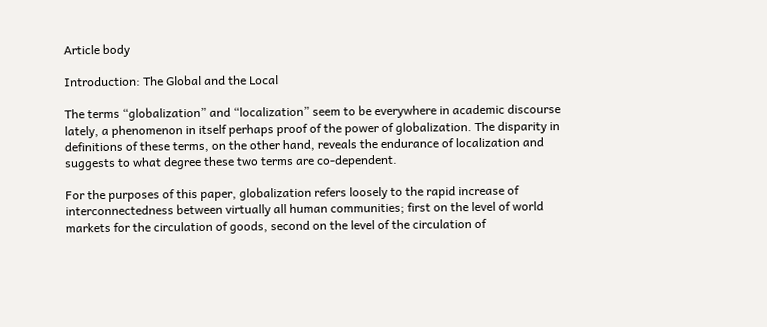Article body

Introduction: The Global and the Local

The terms “globalization” and “localization” seem to be everywhere in academic discourse lately, a phenomenon in itself perhaps proof of the power of globalization. The disparity in definitions of these terms, on the other hand, reveals the endurance of localization and suggests to what degree these two terms are co-dependent.

For the purposes of this paper, globalization refers loosely to the rapid increase of interconnectedness between virtually all human communities; first on the level of world markets for the circulation of goods, second on the level of the circulation of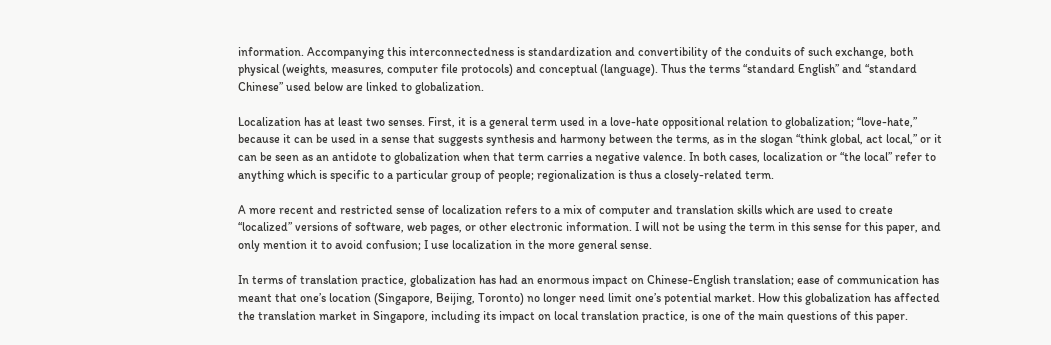information. Accompanying this interconnectedness is standardization and convertibility of the conduits of such exchange, both physical (weights, measures, computer file protocols) and conceptual (language). Thus the terms “standard English” and “standard Chinese” used below are linked to globalization.

Localization has at least two senses. First, it is a general term used in a love-hate oppositional relation to globalization; “love-hate,” because it can be used in a sense that suggests synthesis and harmony between the terms, as in the slogan “think global, act local,” or it can be seen as an antidote to globalization when that term carries a negative valence. In both cases, localization or “the local” refer to anything which is specific to a particular group of people; regionalization is thus a closely-related term.

A more recent and restricted sense of localization refers to a mix of computer and translation skills which are used to create “localized” versions of software, web pages, or other electronic information. I will not be using the term in this sense for this paper, and only mention it to avoid confusion; I use localization in the more general sense.

In terms of translation practice, globalization has had an enormous impact on Chinese-English translation; ease of communication has meant that one’s location (Singapore, Beijing, Toronto) no longer need limit one’s potential market. How this globalization has affected the translation market in Singapore, including its impact on local translation practice, is one of the main questions of this paper.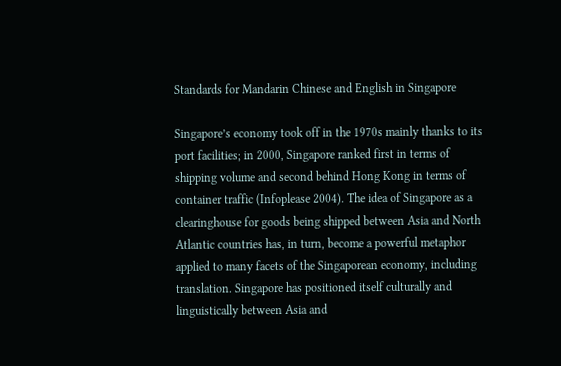Standards for Mandarin Chinese and English in Singapore

Singapore’s economy took off in the 1970s mainly thanks to its port facilities; in 2000, Singapore ranked first in terms of shipping volume and second behind Hong Kong in terms of container traffic (Infoplease 2004). The idea of Singapore as a clearinghouse for goods being shipped between Asia and North Atlantic countries has, in turn, become a powerful metaphor applied to many facets of the Singaporean economy, including translation. Singapore has positioned itself culturally and linguistically between Asia and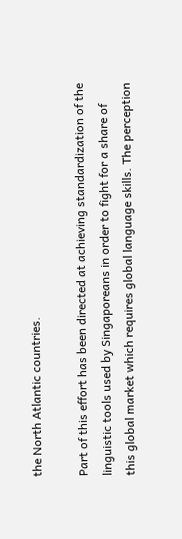the North Atlantic countries.

Part of this effort has been directed at achieving standardization of the linguistic tools used by Singaporeans in order to fight for a share of this global market which requires global language skills. The perception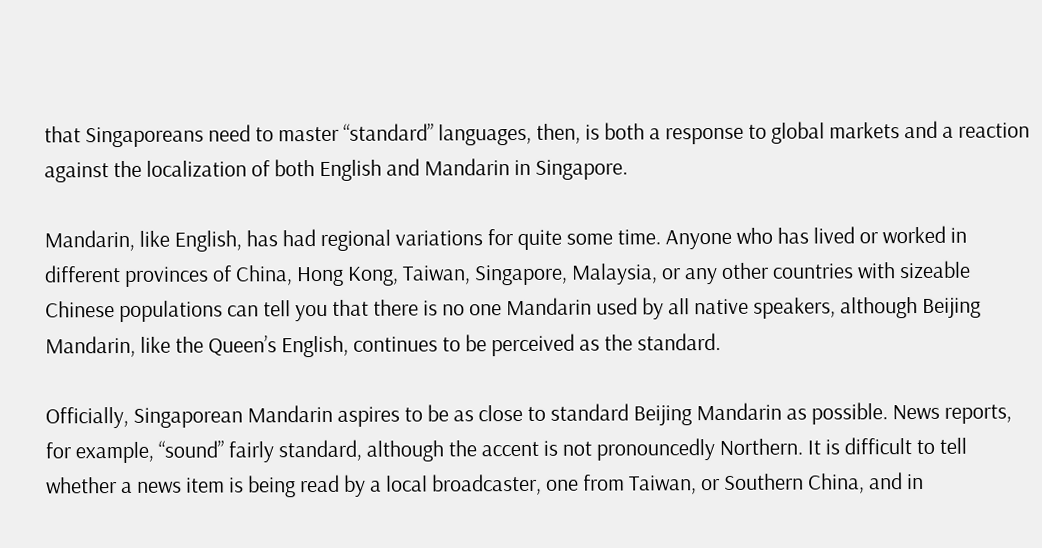that Singaporeans need to master “standard” languages, then, is both a response to global markets and a reaction against the localization of both English and Mandarin in Singapore.

Mandarin, like English, has had regional variations for quite some time. Anyone who has lived or worked in different provinces of China, Hong Kong, Taiwan, Singapore, Malaysia, or any other countries with sizeable Chinese populations can tell you that there is no one Mandarin used by all native speakers, although Beijing Mandarin, like the Queen’s English, continues to be perceived as the standard.

Officially, Singaporean Mandarin aspires to be as close to standard Beijing Mandarin as possible. News reports, for example, “sound” fairly standard, although the accent is not pronouncedly Northern. It is difficult to tell whether a news item is being read by a local broadcaster, one from Taiwan, or Southern China, and in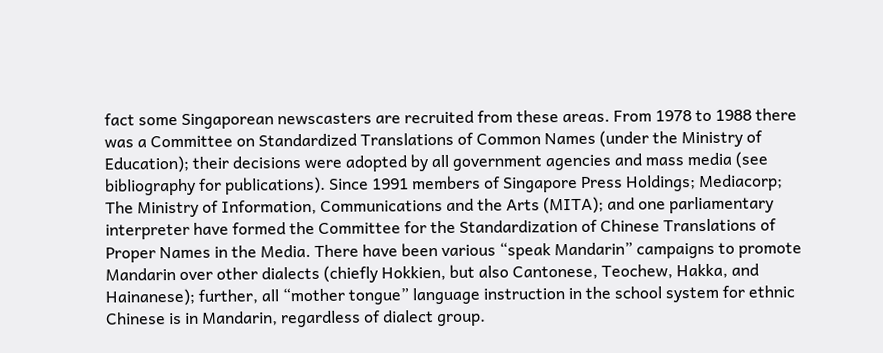fact some Singaporean newscasters are recruited from these areas. From 1978 to 1988 there was a Committee on Standardized Translations of Common Names (under the Ministry of Education); their decisions were adopted by all government agencies and mass media (see bibliography for publications). Since 1991 members of Singapore Press Holdings; Mediacorp; The Ministry of Information, Communications and the Arts (MITA); and one parliamentary interpreter have formed the Committee for the Standardization of Chinese Translations of Proper Names in the Media. There have been various “speak Mandarin” campaigns to promote Mandarin over other dialects (chiefly Hokkien, but also Cantonese, Teochew, Hakka, and Hainanese); further, all “mother tongue” language instruction in the school system for ethnic Chinese is in Mandarin, regardless of dialect group.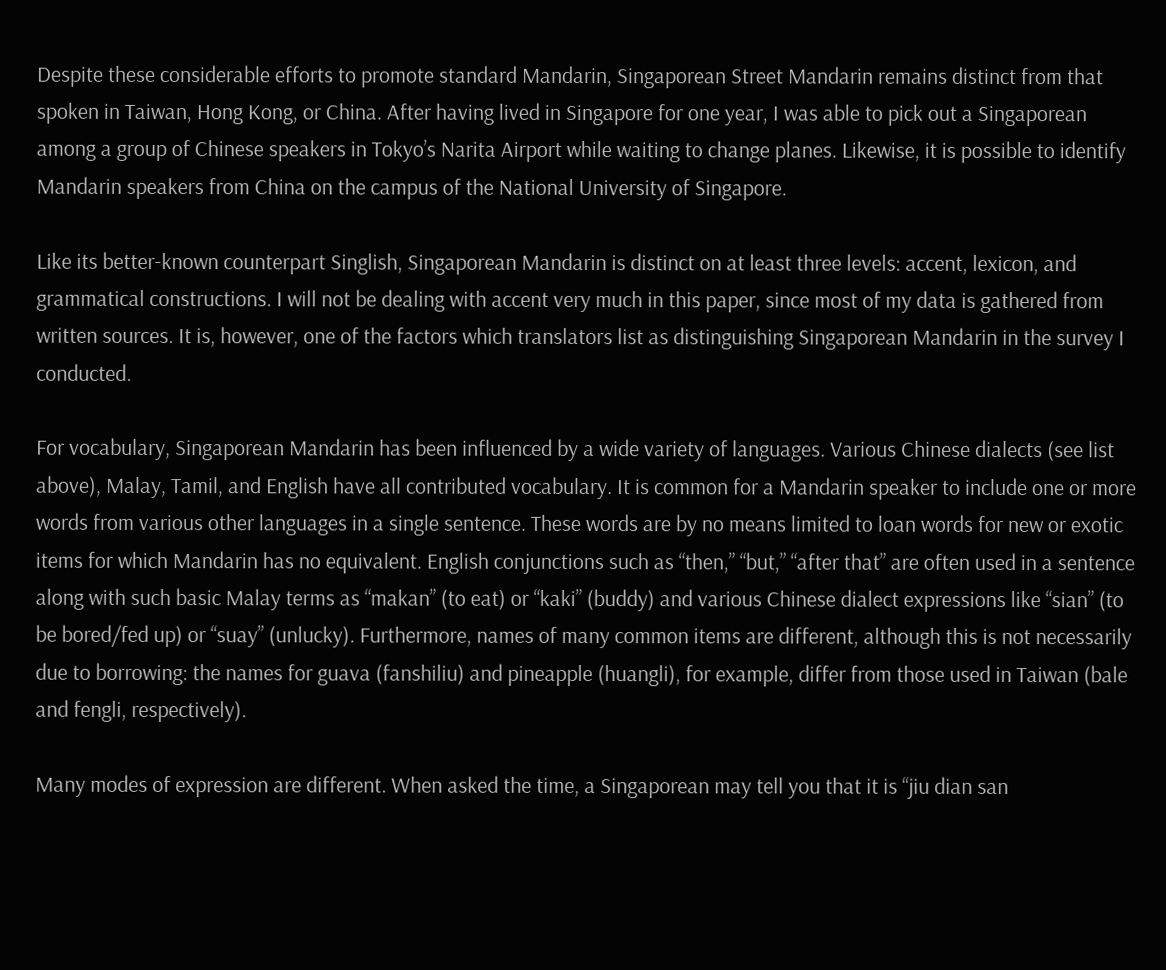Despite these considerable efforts to promote standard Mandarin, Singaporean Street Mandarin remains distinct from that spoken in Taiwan, Hong Kong, or China. After having lived in Singapore for one year, I was able to pick out a Singaporean among a group of Chinese speakers in Tokyo’s Narita Airport while waiting to change planes. Likewise, it is possible to identify Mandarin speakers from China on the campus of the National University of Singapore.

Like its better-known counterpart Singlish, Singaporean Mandarin is distinct on at least three levels: accent, lexicon, and grammatical constructions. I will not be dealing with accent very much in this paper, since most of my data is gathered from written sources. It is, however, one of the factors which translators list as distinguishing Singaporean Mandarin in the survey I conducted.

For vocabulary, Singaporean Mandarin has been influenced by a wide variety of languages. Various Chinese dialects (see list above), Malay, Tamil, and English have all contributed vocabulary. It is common for a Mandarin speaker to include one or more words from various other languages in a single sentence. These words are by no means limited to loan words for new or exotic items for which Mandarin has no equivalent. English conjunctions such as “then,” “but,” “after that” are often used in a sentence along with such basic Malay terms as “makan” (to eat) or “kaki” (buddy) and various Chinese dialect expressions like “sian” (to be bored/fed up) or “suay” (unlucky). Furthermore, names of many common items are different, although this is not necessarily due to borrowing: the names for guava (fanshiliu) and pineapple (huangli), for example, differ from those used in Taiwan (bale and fengli, respectively).

Many modes of expression are different. When asked the time, a Singaporean may tell you that it is “jiu dian san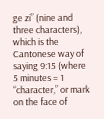ge zi” (nine and three characters), which is the Cantonese way of saying 9:15 (where 5 minutes = 1 “character,” or mark on the face of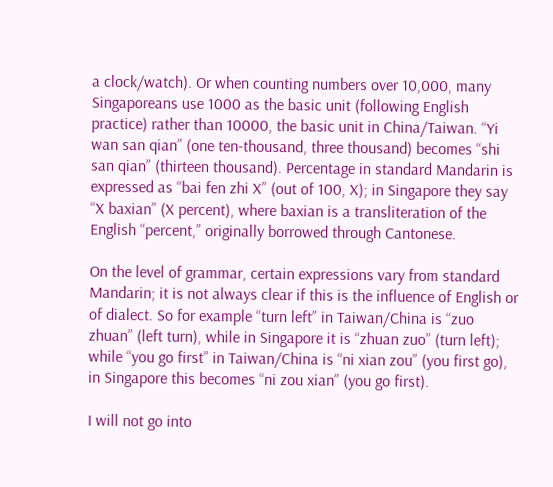a clock/watch). Or when counting numbers over 10,000, many Singaporeans use 1000 as the basic unit (following English practice) rather than 10000, the basic unit in China/Taiwan. “Yi wan san qian” (one ten-thousand, three thousand) becomes “shi san qian” (thirteen thousand). Percentage in standard Mandarin is expressed as “bai fen zhi X” (out of 100, X); in Singapore they say “X baxian” (X percent), where baxian is a transliteration of the English “percent,” originally borrowed through Cantonese.

On the level of grammar, certain expressions vary from standard Mandarin; it is not always clear if this is the influence of English or of dialect. So for example “turn left” in Taiwan/China is “zuo zhuan” (left turn), while in Singapore it is “zhuan zuo” (turn left); while “you go first” in Taiwan/China is “ni xian zou” (you first go), in Singapore this becomes “ni zou xian” (you go first).

I will not go into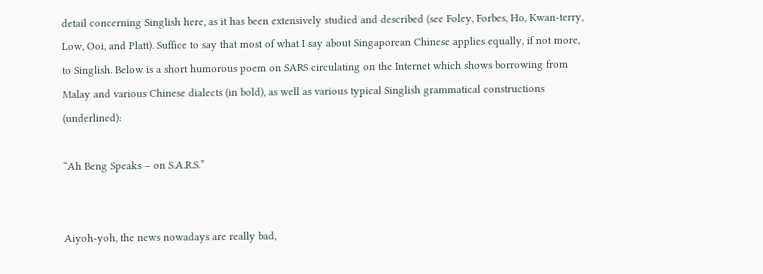detail concerning Singlish here, as it has been extensively studied and described (see Foley, Forbes, Ho, Kwan-terry, Low, Ooi, and Platt). Suffice to say that most of what I say about Singaporean Chinese applies equally, if not more, to Singlish. Below is a short humorous poem on SARS circulating on the Internet which shows borrowing from Malay and various Chinese dialects (in bold), as well as various typical Singlish grammatical constructions (underlined):

“Ah Beng Speaks – on S.A.R.S.”


Aiyoh-yoh, the news nowadays are really bad,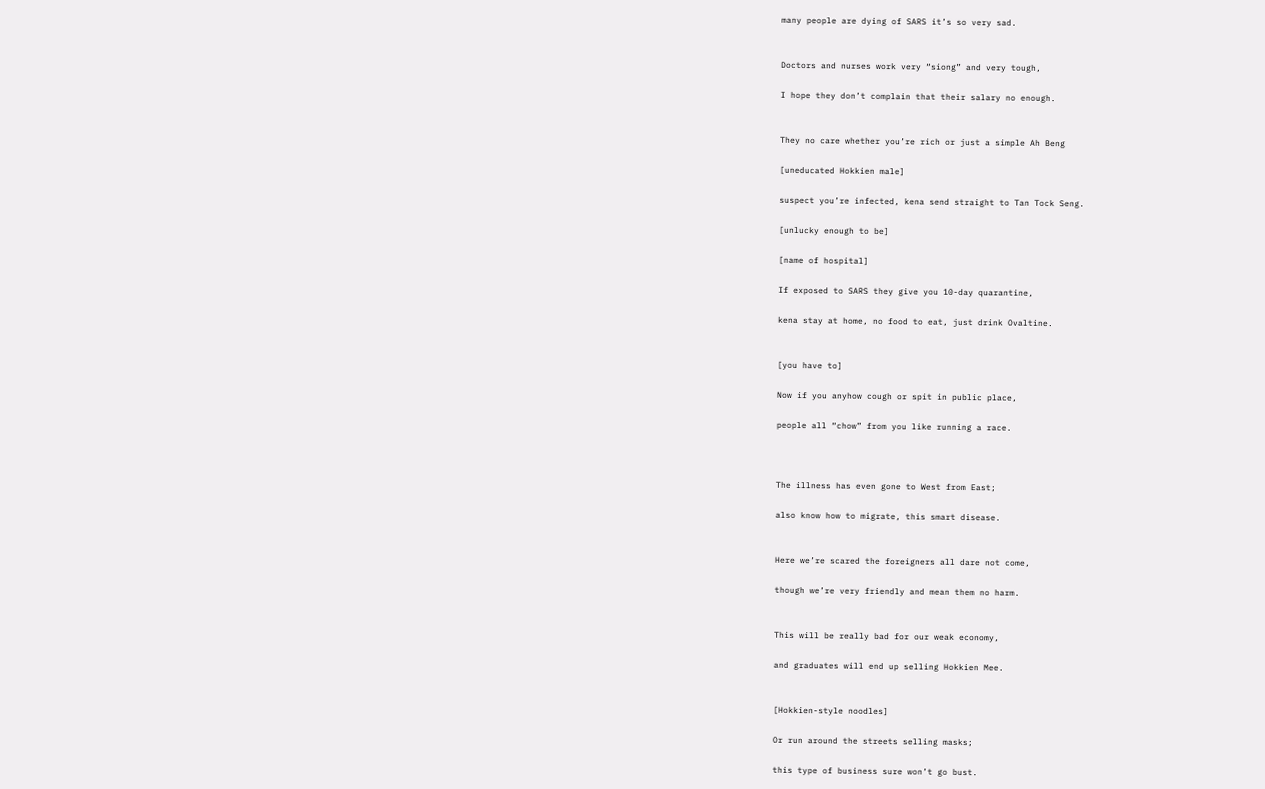many people are dying of SARS it’s so very sad.


Doctors and nurses work very “siong” and very tough,

I hope they don’t complain that their salary no enough.


They no care whether you’re rich or just a simple Ah Beng

[uneducated Hokkien male]

suspect you’re infected, kena send straight to Tan Tock Seng.

[unlucky enough to be]

[name of hospital]

If exposed to SARS they give you 10-day quarantine,

kena stay at home, no food to eat, just drink Ovaltine.


[you have to]

Now if you anyhow cough or spit in public place,

people all “chow” from you like running a race.



The illness has even gone to West from East;

also know how to migrate, this smart disease.


Here we’re scared the foreigners all dare not come,

though we’re very friendly and mean them no harm.


This will be really bad for our weak economy,

and graduates will end up selling Hokkien Mee.


[Hokkien-style noodles]

Or run around the streets selling masks;

this type of business sure won’t go bust.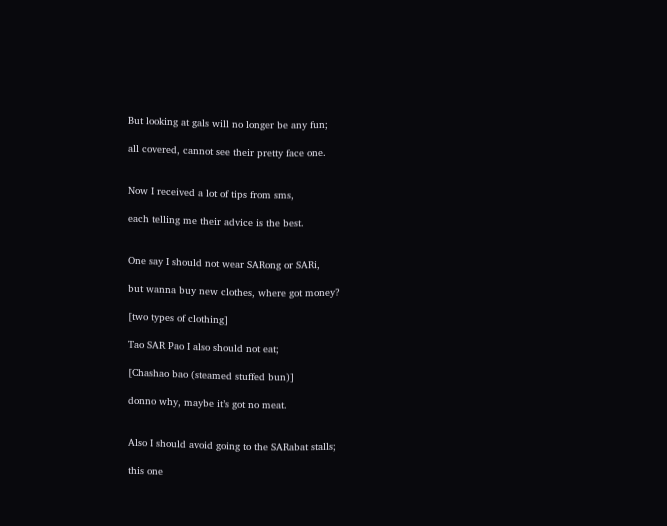But looking at gals will no longer be any fun;

all covered, cannot see their pretty face one.


Now I received a lot of tips from sms,

each telling me their advice is the best.


One say I should not wear SARong or SARi,

but wanna buy new clothes, where got money?

[two types of clothing]

Tao SAR Pao I also should not eat;

[Chashao bao (steamed stuffed bun)]

donno why, maybe it’s got no meat.


Also I should avoid going to the SARabat stalls;

this one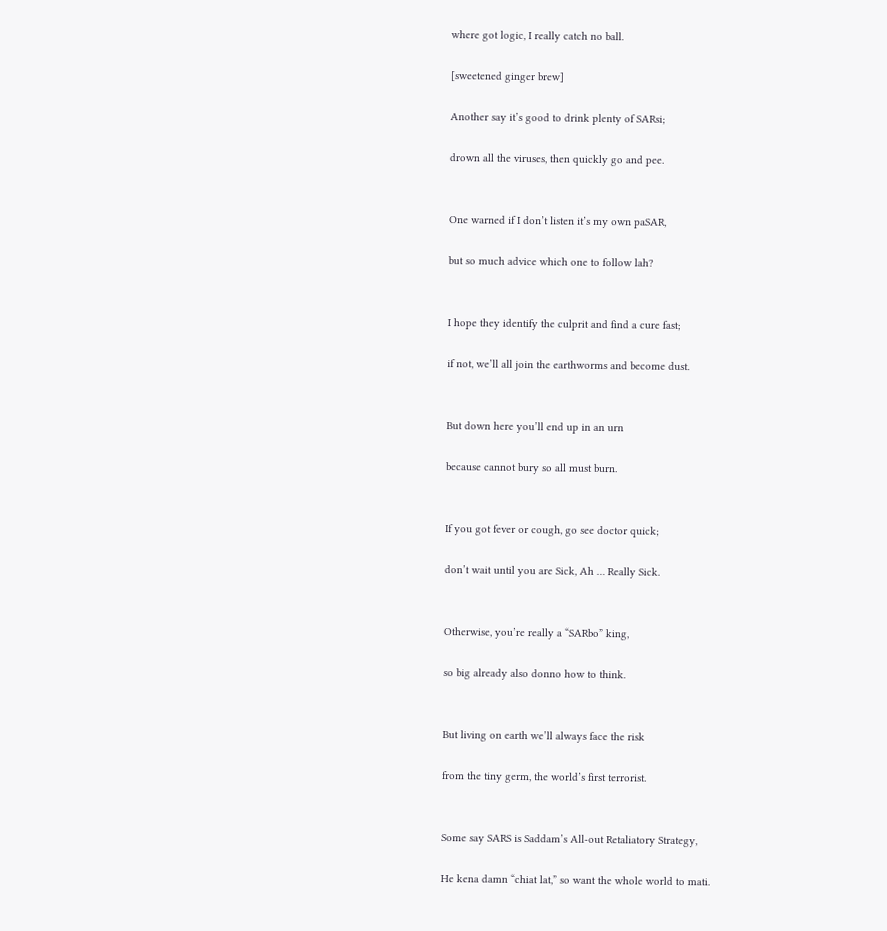where got logic, I really catch no ball.

[sweetened ginger brew]

Another say it’s good to drink plenty of SARsi;

drown all the viruses, then quickly go and pee.


One warned if I don’t listen it’s my own paSAR,

but so much advice which one to follow lah?


I hope they identify the culprit and find a cure fast;

if not, we’ll all join the earthworms and become dust.


But down here you’ll end up in an urn

because cannot bury so all must burn.


If you got fever or cough, go see doctor quick;

don’t wait until you are Sick, Ah … Really Sick.


Otherwise, you’re really a “SARbo” king,

so big already also donno how to think.


But living on earth we’ll always face the risk

from the tiny germ, the world’s first terrorist.


Some say SARS is Saddam’s All-out Retaliatory Strategy,

He kena damn “chiat lat,” so want the whole world to mati.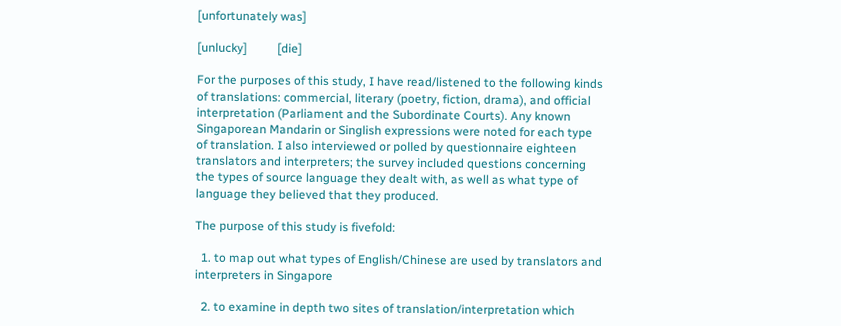[unfortunately was]

[unlucky]          [die]

For the purposes of this study, I have read/listened to the following kinds of translations: commercial, literary (poetry, fiction, drama), and official interpretation (Parliament and the Subordinate Courts). Any known Singaporean Mandarin or Singlish expressions were noted for each type of translation. I also interviewed or polled by questionnaire eighteen translators and interpreters; the survey included questions concerning the types of source language they dealt with, as well as what type of language they believed that they produced.

The purpose of this study is fivefold:

  1. to map out what types of English/Chinese are used by translators and interpreters in Singapore

  2. to examine in depth two sites of translation/interpretation which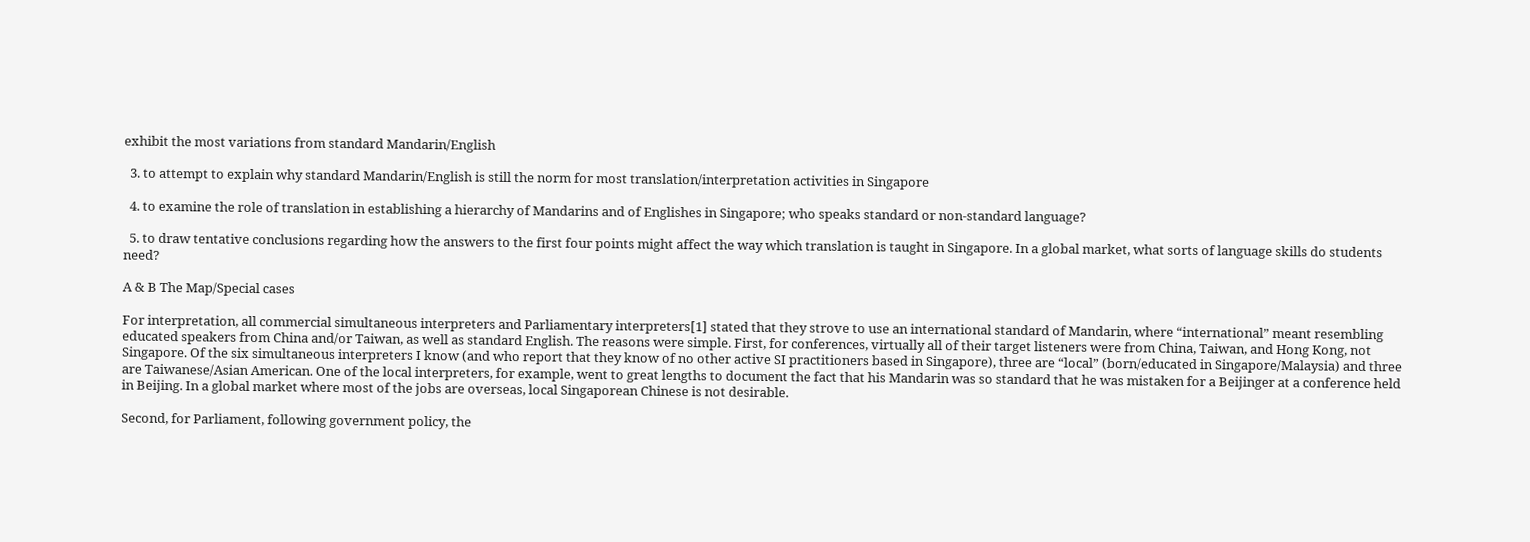exhibit the most variations from standard Mandarin/English

  3. to attempt to explain why standard Mandarin/English is still the norm for most translation/interpretation activities in Singapore

  4. to examine the role of translation in establishing a hierarchy of Mandarins and of Englishes in Singapore; who speaks standard or non-standard language?

  5. to draw tentative conclusions regarding how the answers to the first four points might affect the way which translation is taught in Singapore. In a global market, what sorts of language skills do students need?

A & B The Map/Special cases

For interpretation, all commercial simultaneous interpreters and Parliamentary interpreters[1] stated that they strove to use an international standard of Mandarin, where “international” meant resembling educated speakers from China and/or Taiwan, as well as standard English. The reasons were simple. First, for conferences, virtually all of their target listeners were from China, Taiwan, and Hong Kong, not Singapore. Of the six simultaneous interpreters I know (and who report that they know of no other active SI practitioners based in Singapore), three are “local” (born/educated in Singapore/Malaysia) and three are Taiwanese/Asian American. One of the local interpreters, for example, went to great lengths to document the fact that his Mandarin was so standard that he was mistaken for a Beijinger at a conference held in Beijing. In a global market where most of the jobs are overseas, local Singaporean Chinese is not desirable.

Second, for Parliament, following government policy, the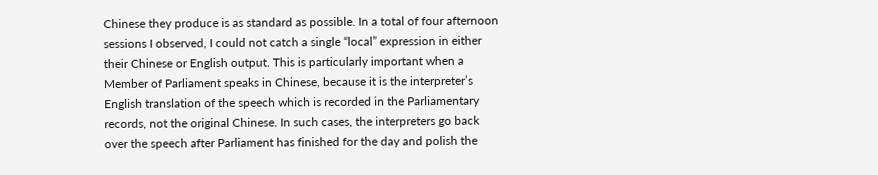Chinese they produce is as standard as possible. In a total of four afternoon sessions I observed, I could not catch a single “local” expression in either their Chinese or English output. This is particularly important when a Member of Parliament speaks in Chinese, because it is the interpreter’s English translation of the speech which is recorded in the Parliamentary records, not the original Chinese. In such cases, the interpreters go back over the speech after Parliament has finished for the day and polish the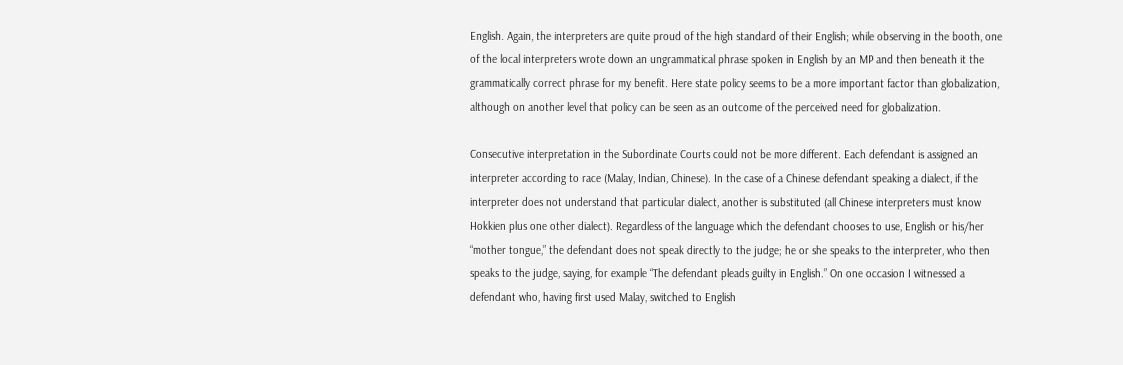English. Again, the interpreters are quite proud of the high standard of their English; while observing in the booth, one of the local interpreters wrote down an ungrammatical phrase spoken in English by an MP and then beneath it the grammatically correct phrase for my benefit. Here state policy seems to be a more important factor than globalization, although on another level that policy can be seen as an outcome of the perceived need for globalization.

Consecutive interpretation in the Subordinate Courts could not be more different. Each defendant is assigned an interpreter according to race (Malay, Indian, Chinese). In the case of a Chinese defendant speaking a dialect, if the interpreter does not understand that particular dialect, another is substituted (all Chinese interpreters must know Hokkien plus one other dialect). Regardless of the language which the defendant chooses to use, English or his/her “mother tongue,” the defendant does not speak directly to the judge; he or she speaks to the interpreter, who then speaks to the judge, saying, for example “The defendant pleads guilty in English.” On one occasion I witnessed a defendant who, having first used Malay, switched to English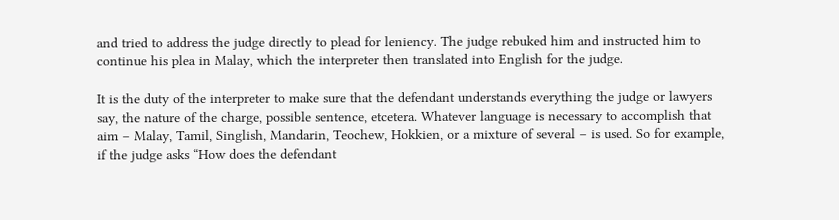and tried to address the judge directly to plead for leniency. The judge rebuked him and instructed him to continue his plea in Malay, which the interpreter then translated into English for the judge.

It is the duty of the interpreter to make sure that the defendant understands everything the judge or lawyers say, the nature of the charge, possible sentence, etcetera. Whatever language is necessary to accomplish that aim – Malay, Tamil, Singlish, Mandarin, Teochew, Hokkien, or a mixture of several – is used. So for example, if the judge asks “How does the defendant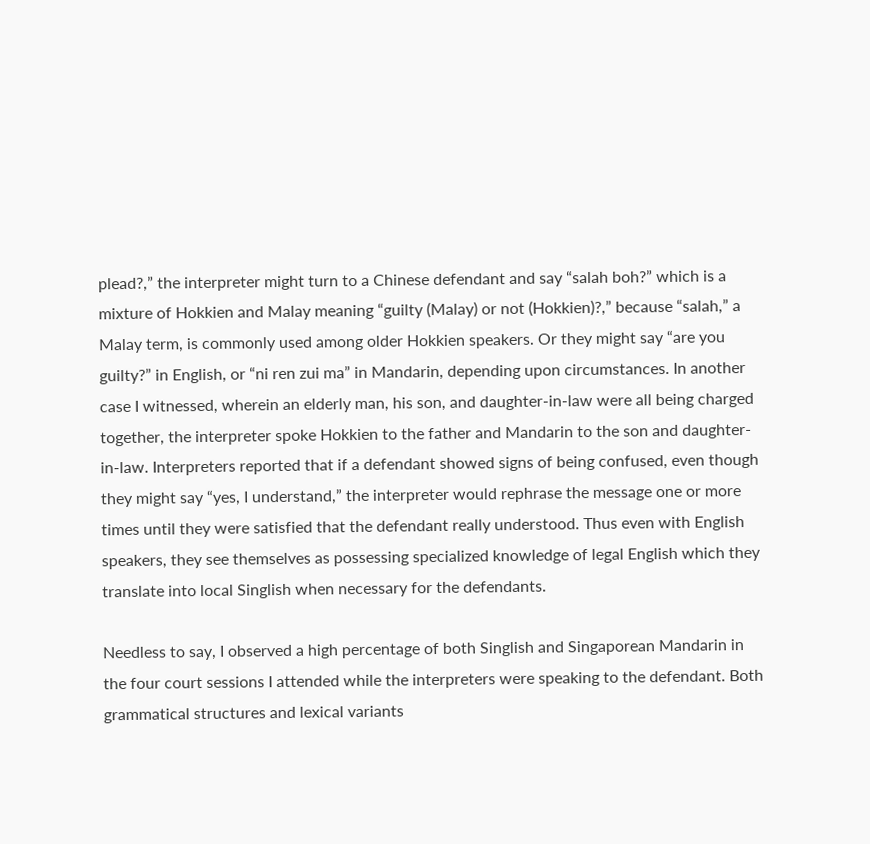plead?,” the interpreter might turn to a Chinese defendant and say “salah boh?” which is a mixture of Hokkien and Malay meaning “guilty (Malay) or not (Hokkien)?,” because “salah,” a Malay term, is commonly used among older Hokkien speakers. Or they might say “are you guilty?” in English, or “ni ren zui ma” in Mandarin, depending upon circumstances. In another case I witnessed, wherein an elderly man, his son, and daughter-in-law were all being charged together, the interpreter spoke Hokkien to the father and Mandarin to the son and daughter-in-law. Interpreters reported that if a defendant showed signs of being confused, even though they might say “yes, I understand,” the interpreter would rephrase the message one or more times until they were satisfied that the defendant really understood. Thus even with English speakers, they see themselves as possessing specialized knowledge of legal English which they translate into local Singlish when necessary for the defendants.

Needless to say, I observed a high percentage of both Singlish and Singaporean Mandarin in the four court sessions I attended while the interpreters were speaking to the defendant. Both grammatical structures and lexical variants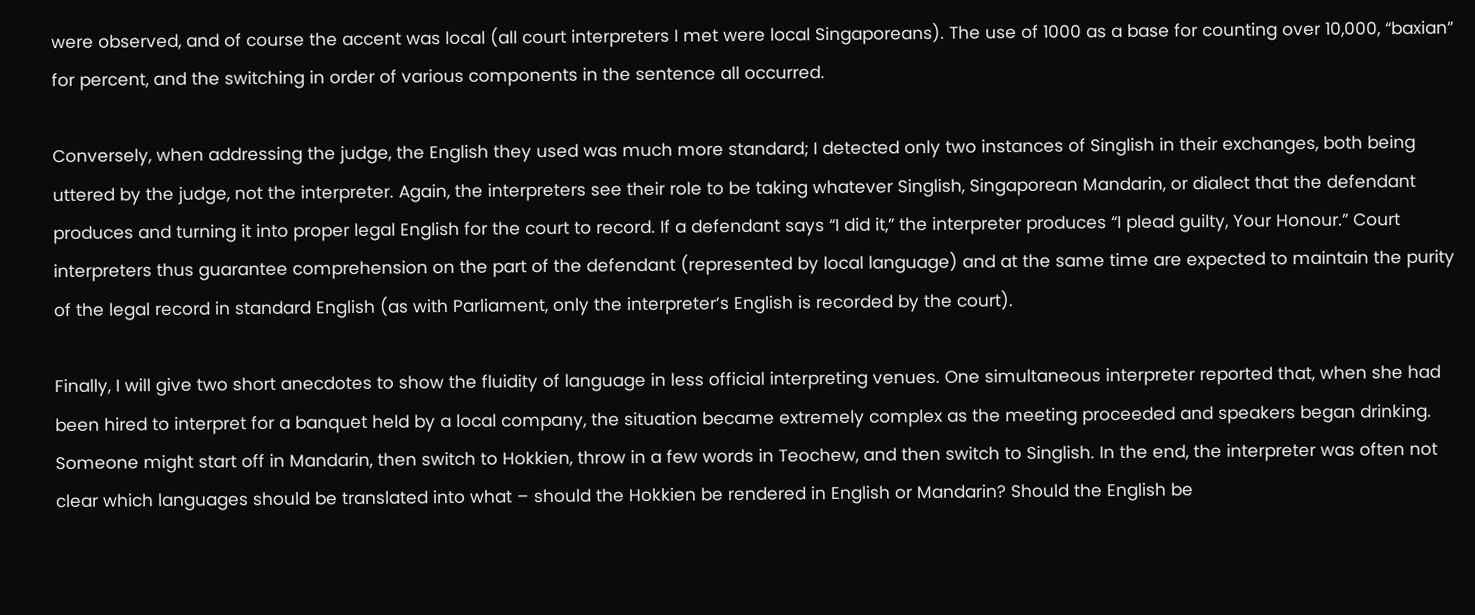were observed, and of course the accent was local (all court interpreters I met were local Singaporeans). The use of 1000 as a base for counting over 10,000, “baxian” for percent, and the switching in order of various components in the sentence all occurred.

Conversely, when addressing the judge, the English they used was much more standard; I detected only two instances of Singlish in their exchanges, both being uttered by the judge, not the interpreter. Again, the interpreters see their role to be taking whatever Singlish, Singaporean Mandarin, or dialect that the defendant produces and turning it into proper legal English for the court to record. If a defendant says “I did it,” the interpreter produces “I plead guilty, Your Honour.” Court interpreters thus guarantee comprehension on the part of the defendant (represented by local language) and at the same time are expected to maintain the purity of the legal record in standard English (as with Parliament, only the interpreter’s English is recorded by the court).

Finally, I will give two short anecdotes to show the fluidity of language in less official interpreting venues. One simultaneous interpreter reported that, when she had been hired to interpret for a banquet held by a local company, the situation became extremely complex as the meeting proceeded and speakers began drinking. Someone might start off in Mandarin, then switch to Hokkien, throw in a few words in Teochew, and then switch to Singlish. In the end, the interpreter was often not clear which languages should be translated into what – should the Hokkien be rendered in English or Mandarin? Should the English be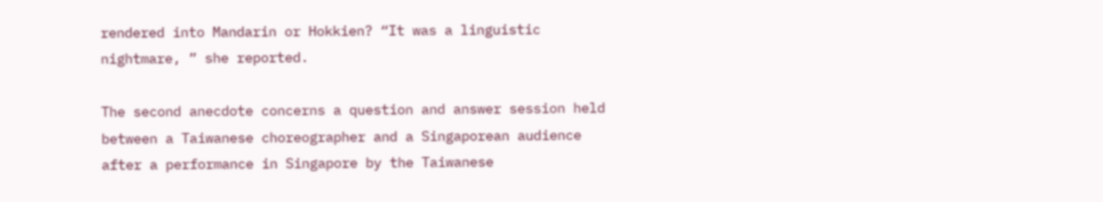rendered into Mandarin or Hokkien? “It was a linguistic nightmare, ” she reported.

The second anecdote concerns a question and answer session held between a Taiwanese choreographer and a Singaporean audience after a performance in Singapore by the Taiwanese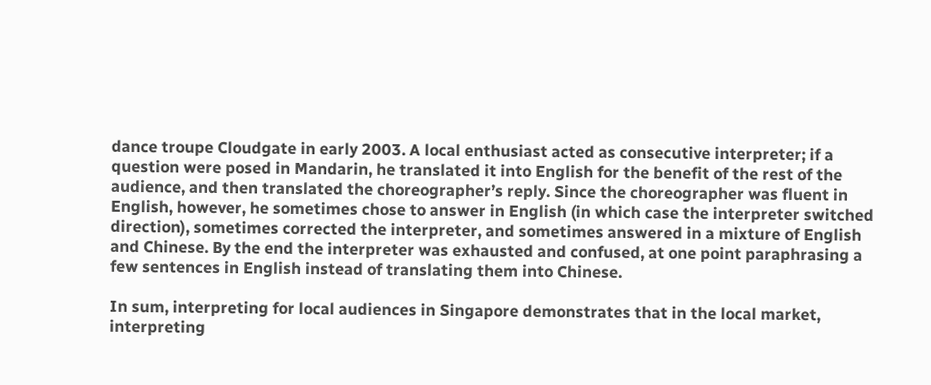dance troupe Cloudgate in early 2003. A local enthusiast acted as consecutive interpreter; if a question were posed in Mandarin, he translated it into English for the benefit of the rest of the audience, and then translated the choreographer’s reply. Since the choreographer was fluent in English, however, he sometimes chose to answer in English (in which case the interpreter switched direction), sometimes corrected the interpreter, and sometimes answered in a mixture of English and Chinese. By the end the interpreter was exhausted and confused, at one point paraphrasing a few sentences in English instead of translating them into Chinese.

In sum, interpreting for local audiences in Singapore demonstrates that in the local market, interpreting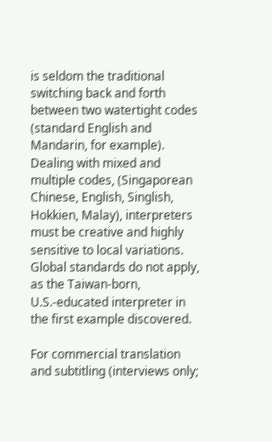is seldom the traditional switching back and forth between two watertight codes (standard English and Mandarin, for example). Dealing with mixed and multiple codes, (Singaporean Chinese, English, Singlish, Hokkien, Malay), interpreters must be creative and highly sensitive to local variations. Global standards do not apply, as the Taiwan-born, U.S.-educated interpreter in the first example discovered.

For commercial translation and subtitling (interviews only;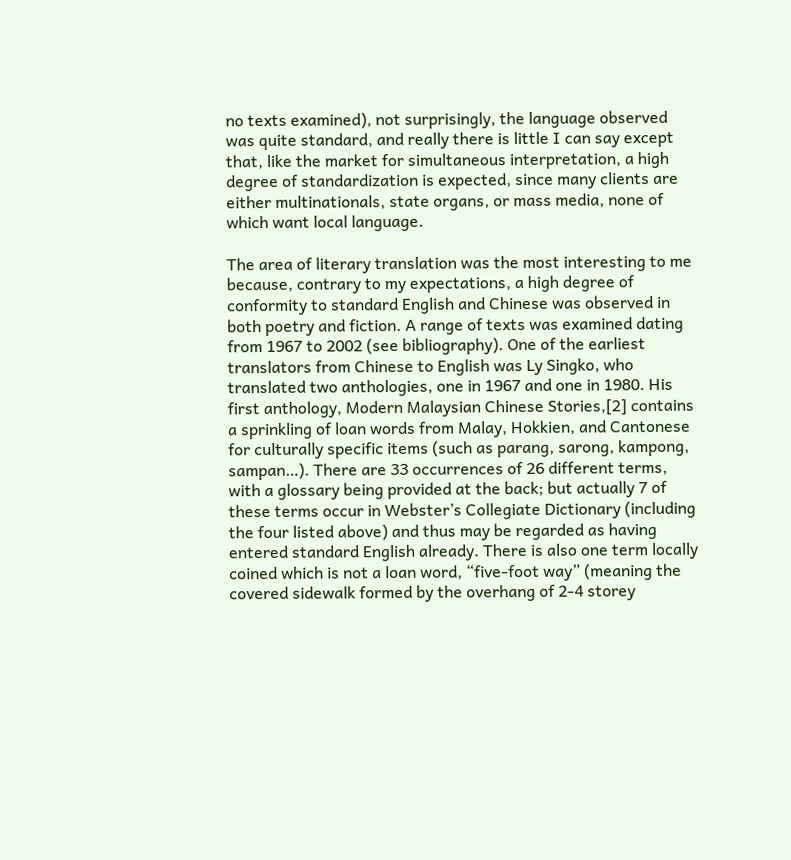no texts examined), not surprisingly, the language observed was quite standard, and really there is little I can say except that, like the market for simultaneous interpretation, a high degree of standardization is expected, since many clients are either multinationals, state organs, or mass media, none of which want local language.

The area of literary translation was the most interesting to me because, contrary to my expectations, a high degree of conformity to standard English and Chinese was observed in both poetry and fiction. A range of texts was examined dating from 1967 to 2002 (see bibliography). One of the earliest translators from Chinese to English was Ly Singko, who translated two anthologies, one in 1967 and one in 1980. His first anthology, Modern Malaysian Chinese Stories,[2] contains a sprinkling of loan words from Malay, Hokkien, and Cantonese for culturally specific items (such as parang, sarong, kampong, sampan…). There are 33 occurrences of 26 different terms, with a glossary being provided at the back; but actually 7 of these terms occur in Webster’s Collegiate Dictionary (including the four listed above) and thus may be regarded as having entered standard English already. There is also one term locally coined which is not a loan word, “five-foot way” (meaning the covered sidewalk formed by the overhang of 2-4 storey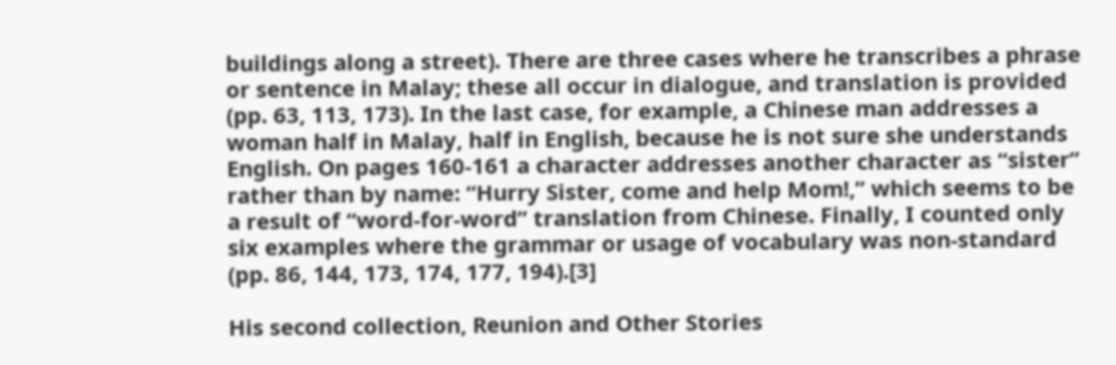buildings along a street). There are three cases where he transcribes a phrase or sentence in Malay; these all occur in dialogue, and translation is provided (pp. 63, 113, 173). In the last case, for example, a Chinese man addresses a woman half in Malay, half in English, because he is not sure she understands English. On pages 160-161 a character addresses another character as “sister” rather than by name: “Hurry Sister, come and help Mom!,” which seems to be a result of “word-for-word” translation from Chinese. Finally, I counted only six examples where the grammar or usage of vocabulary was non-standard (pp. 86, 144, 173, 174, 177, 194).[3]

His second collection, Reunion and Other Stories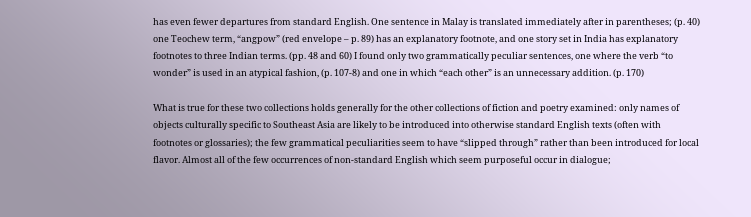has even fewer departures from standard English. One sentence in Malay is translated immediately after in parentheses; (p. 40) one Teochew term, “angpow” (red envelope – p. 89) has an explanatory footnote, and one story set in India has explanatory footnotes to three Indian terms. (pp. 48 and 60) I found only two grammatically peculiar sentences, one where the verb “to wonder” is used in an atypical fashion, (p. 107-8) and one in which “each other” is an unnecessary addition. (p. 170)

What is true for these two collections holds generally for the other collections of fiction and poetry examined: only names of objects culturally specific to Southeast Asia are likely to be introduced into otherwise standard English texts (often with footnotes or glossaries); the few grammatical peculiarities seem to have “slipped through” rather than been introduced for local flavor. Almost all of the few occurrences of non-standard English which seem purposeful occur in dialogue;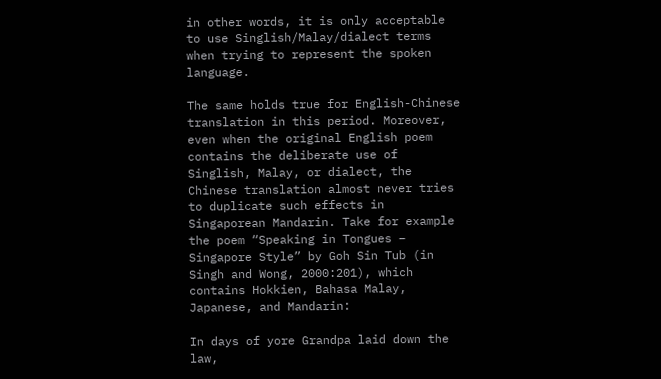in other words, it is only acceptable to use Singlish/Malay/dialect terms when trying to represent the spoken language.

The same holds true for English-Chinese translation in this period. Moreover, even when the original English poem contains the deliberate use of Singlish, Malay, or dialect, the Chinese translation almost never tries to duplicate such effects in Singaporean Mandarin. Take for example the poem “Speaking in Tongues – Singapore Style” by Goh Sin Tub (in Singh and Wong, 2000:201), which contains Hokkien, Bahasa Malay, Japanese, and Mandarin:

In days of yore Grandpa laid down the law,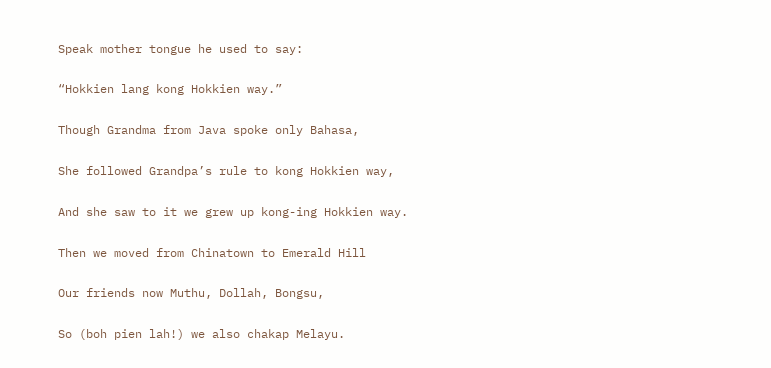Speak mother tongue he used to say:

“Hokkien lang kong Hokkien way.”

Though Grandma from Java spoke only Bahasa,

She followed Grandpa’s rule to kong Hokkien way,

And she saw to it we grew up kong-ing Hokkien way.

Then we moved from Chinatown to Emerald Hill

Our friends now Muthu, Dollah, Bongsu,

So (boh pien lah!) we also chakap Melayu.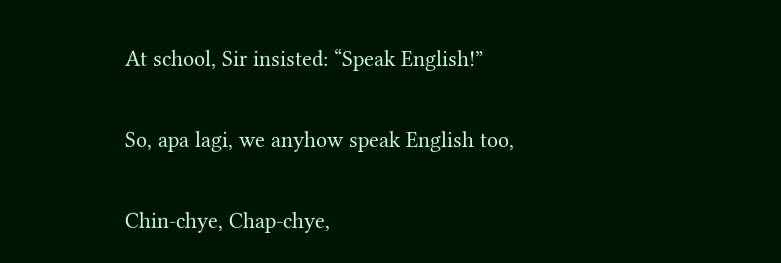At school, Sir insisted: “Speak English!”

So, apa lagi, we anyhow speak English too,

Chin-chye, Chap-chye,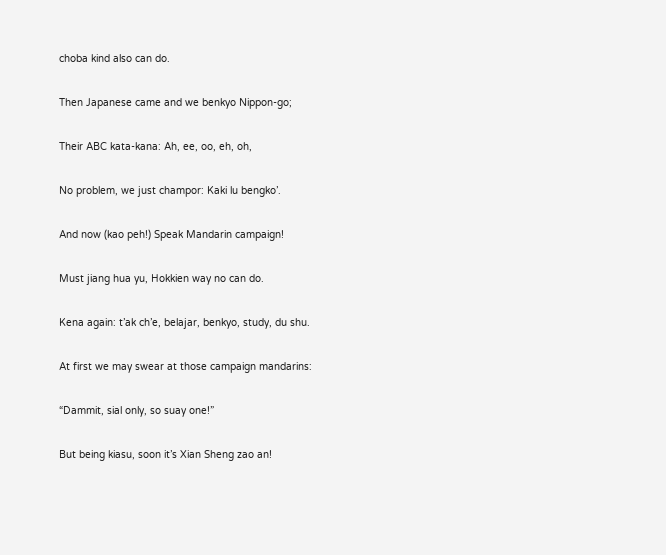choba kind also can do.

Then Japanese came and we benkyo Nippon-go;

Their ABC kata-kana: Ah, ee, oo, eh, oh,

No problem, we just champor: Kaki lu bengko’.

And now (kao peh!) Speak Mandarin campaign!

Must jiang hua yu, Hokkien way no can do.

Kena again: t’ak ch’e, belajar, benkyo, study, du shu.

At first we may swear at those campaign mandarins:

“Dammit, sial only, so suay one!”

But being kiasu, soon it’s Xian Sheng zao an!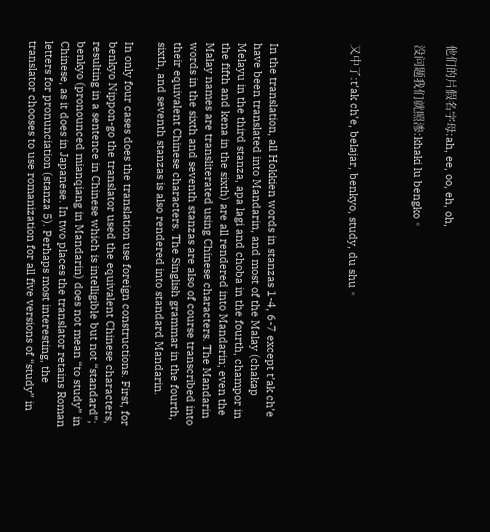他们的片假名字母:ah, ee, oo, eh, oh,

没问题我们就照渗:khaki lu bengko。



又中了:t’ak ch’e, belajar, benkyo, study, du shu。




In the translation, all Hokkien words in stanzas 1-4, 6-7 except t’ak ch’e have been translated into Mandarin, and most of the Malay (chakap Melayu in the third stanza, apa lagi and choba in the fourth, champor in the fifth and kena in the sixth) are all rendered into Mandarin; even the Malay names are transliterated using Chinese characters. The Mandarin words in the sixth and seventh stanzas are also of course transcribed into their equivalent Chinese characters. The Singlish grammar in the fourth, sixth, and seventh stanzas is also rendered into standard Mandarin.

In only four cases does the translation use foreign constructions. First, for benkyo Nippon-go the translator used the equivalent Chinese characters, resulting in a sentence in Chinese which is intelligible but not “standard”; benkyo (pronounced mianqiang in Mandarin) does not mean “to study” in Chinese, as it does in Japanese. In two places the translator retains Roman letters for pronunciation (stanza 5). Perhaps most interesting, the translator chooses to use romanization for all five versions of “study” in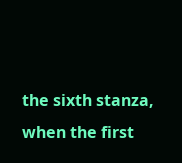the sixth stanza, when the first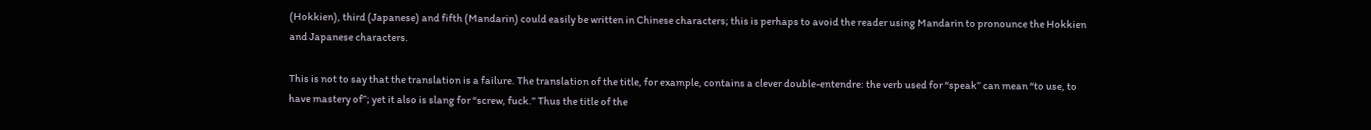(Hokkien), third (Japanese) and fifth (Mandarin) could easily be written in Chinese characters; this is perhaps to avoid the reader using Mandarin to pronounce the Hokkien and Japanese characters.

This is not to say that the translation is a failure. The translation of the title, for example, contains a clever double-entendre: the verb used for “speak” can mean “to use, to have mastery of”; yet it also is slang for “screw, fuck.” Thus the title of the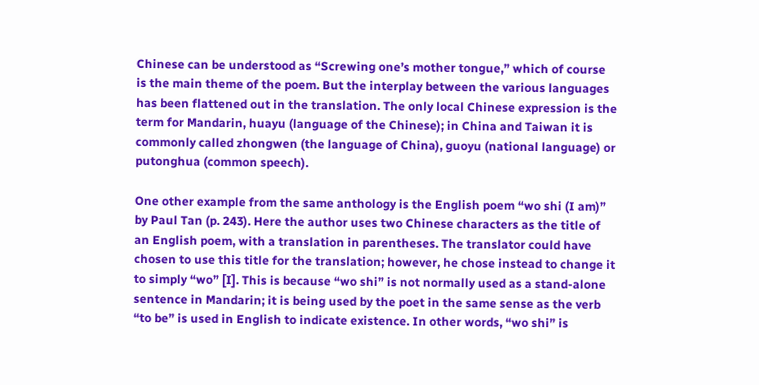Chinese can be understood as “Screwing one’s mother tongue,” which of course is the main theme of the poem. But the interplay between the various languages has been flattened out in the translation. The only local Chinese expression is the term for Mandarin, huayu (language of the Chinese); in China and Taiwan it is commonly called zhongwen (the language of China), guoyu (national language) or putonghua (common speech).

One other example from the same anthology is the English poem “wo shi (I am)” by Paul Tan (p. 243). Here the author uses two Chinese characters as the title of an English poem, with a translation in parentheses. The translator could have chosen to use this title for the translation; however, he chose instead to change it to simply “wo” [I]. This is because “wo shi” is not normally used as a stand-alone sentence in Mandarin; it is being used by the poet in the same sense as the verb “to be” is used in English to indicate existence. In other words, “wo shi” is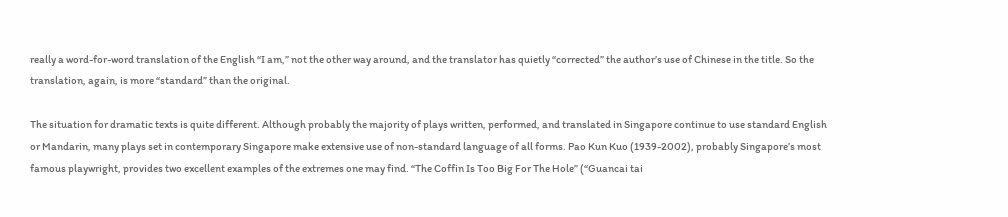really a word-for-word translation of the English “I am,” not the other way around, and the translator has quietly “corrected” the author’s use of Chinese in the title. So the translation, again, is more “standard” than the original.

The situation for dramatic texts is quite different. Although probably the majority of plays written, performed, and translated in Singapore continue to use standard English or Mandarin, many plays set in contemporary Singapore make extensive use of non-standard language of all forms. Pao Kun Kuo (1939-2002), probably Singapore’s most famous playwright, provides two excellent examples of the extremes one may find. “The Coffin Is Too Big For The Hole” (“Guancai tai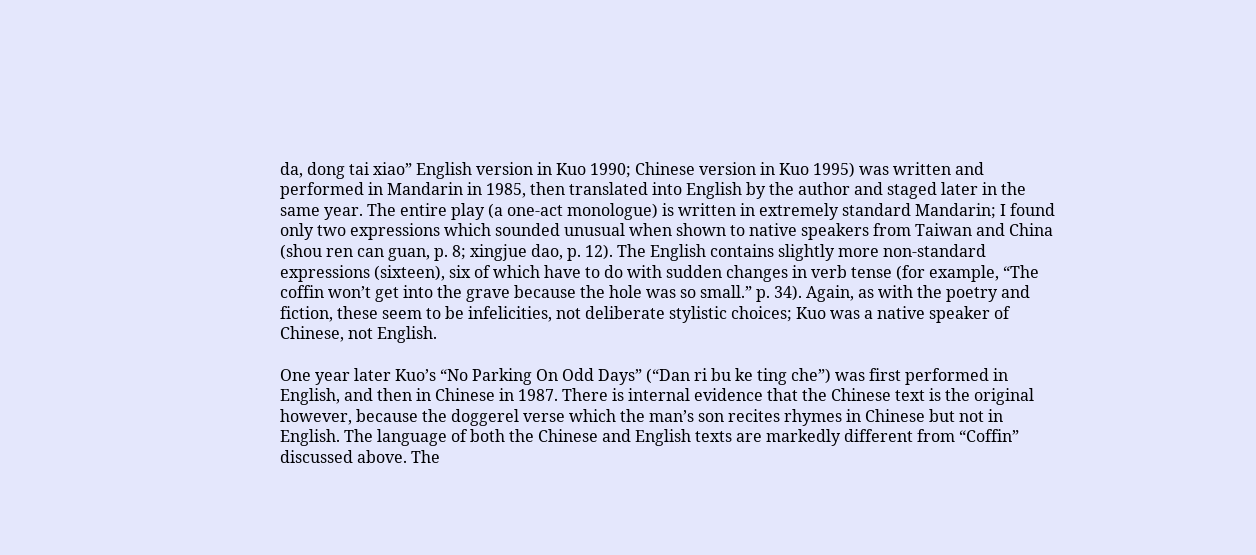da, dong tai xiao” English version in Kuo 1990; Chinese version in Kuo 1995) was written and performed in Mandarin in 1985, then translated into English by the author and staged later in the same year. The entire play (a one-act monologue) is written in extremely standard Mandarin; I found only two expressions which sounded unusual when shown to native speakers from Taiwan and China (shou ren can guan, p. 8; xingjue dao, p. 12). The English contains slightly more non-standard expressions (sixteen), six of which have to do with sudden changes in verb tense (for example, “The coffin won’t get into the grave because the hole was so small.” p. 34). Again, as with the poetry and fiction, these seem to be infelicities, not deliberate stylistic choices; Kuo was a native speaker of Chinese, not English.

One year later Kuo’s “No Parking On Odd Days” (“Dan ri bu ke ting che”) was first performed in English, and then in Chinese in 1987. There is internal evidence that the Chinese text is the original however, because the doggerel verse which the man’s son recites rhymes in Chinese but not in English. The language of both the Chinese and English texts are markedly different from “Coffin” discussed above. The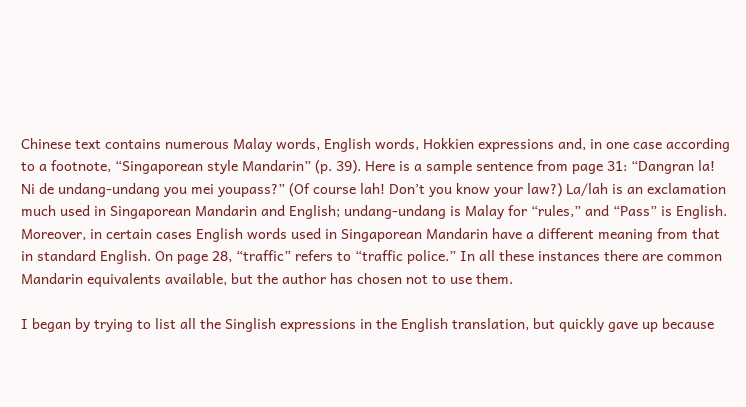Chinese text contains numerous Malay words, English words, Hokkien expressions and, in one case according to a footnote, “Singaporean style Mandarin” (p. 39). Here is a sample sentence from page 31: “Dangran la! Ni de undang-undang you mei youpass?” (Of course lah! Don’t you know your law?) La/lah is an exclamation much used in Singaporean Mandarin and English; undang-undang is Malay for “rules,” and “Pass” is English. Moreover, in certain cases English words used in Singaporean Mandarin have a different meaning from that in standard English. On page 28, “traffic” refers to “traffic police.” In all these instances there are common Mandarin equivalents available, but the author has chosen not to use them.

I began by trying to list all the Singlish expressions in the English translation, but quickly gave up because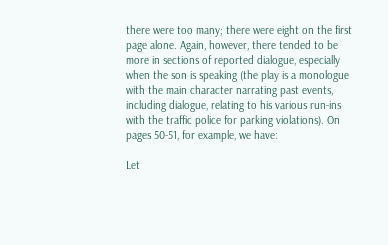there were too many; there were eight on the first page alone. Again, however, there tended to be more in sections of reported dialogue, especially when the son is speaking (the play is a monologue with the main character narrating past events, including dialogue, relating to his various run-ins with the traffic police for parking violations). On pages 50-51, for example, we have:

Let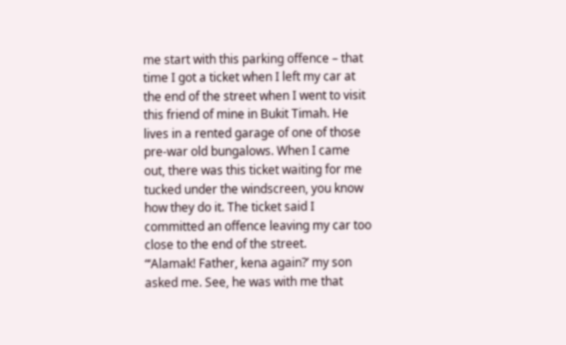me start with this parking offence – that time I got a ticket when I left my car at the end of the street when I went to visit this friend of mine in Bukit Timah. He lives in a rented garage of one of those pre-war old bungalows. When I came out, there was this ticket waiting for me tucked under the windscreen, you know how they do it. The ticket said I committed an offence leaving my car too close to the end of the street.
“‘Alamak! Father, kena again?’ my son asked me. See, he was with me that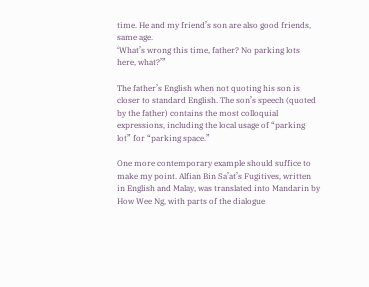time. He and my friend’s son are also good friends, same age.
‘What’s wrong this time, father? No parking lots here, what?’”

The father’s English when not quoting his son is closer to standard English. The son’s speech (quoted by the father) contains the most colloquial expressions, including the local usage of “parking lot” for “parking space.”

One more contemporary example should suffice to make my point. Alfian Bin Sa’at’s Fugitives, written in English and Malay, was translated into Mandarin by How Wee Ng, with parts of the dialogue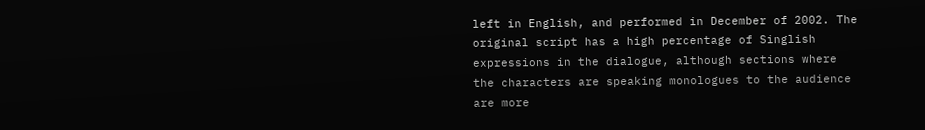left in English, and performed in December of 2002. The original script has a high percentage of Singlish expressions in the dialogue, although sections where the characters are speaking monologues to the audience are more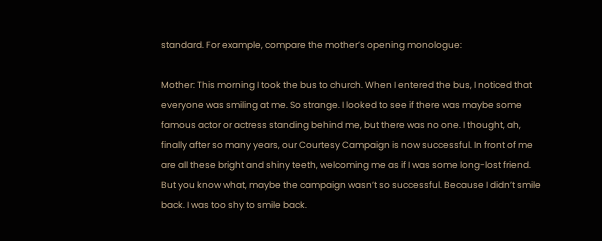standard. For example, compare the mother’s opening monologue:

Mother: This morning I took the bus to church. When I entered the bus, I noticed that everyone was smiling at me. So strange. I looked to see if there was maybe some famous actor or actress standing behind me, but there was no one. I thought, ah, finally after so many years, our Courtesy Campaign is now successful. In front of me are all these bright and shiny teeth, welcoming me as if I was some long-lost friend. But you know what, maybe the campaign wasn’t so successful. Because I didn’t smile back. I was too shy to smile back.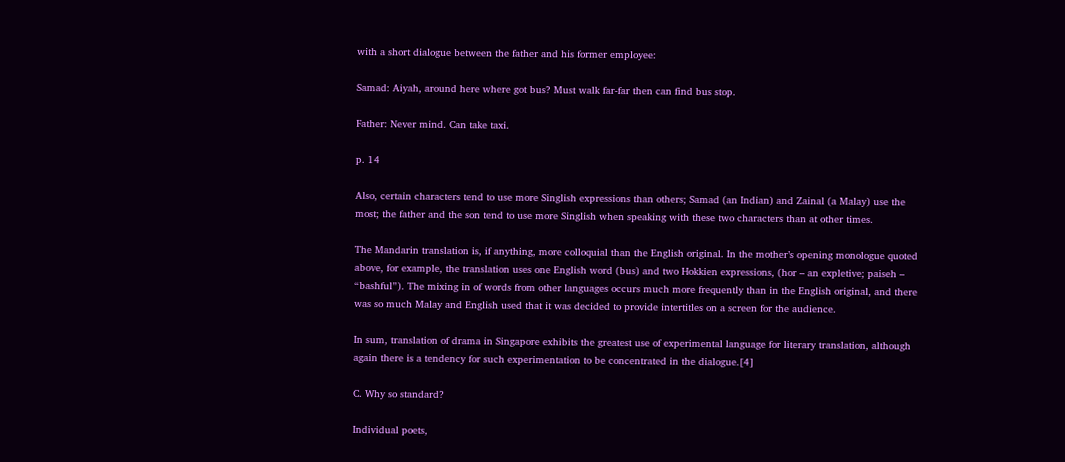with a short dialogue between the father and his former employee:

Samad: Aiyah, around here where got bus? Must walk far-far then can find bus stop.

Father: Never mind. Can take taxi.

p. 14

Also, certain characters tend to use more Singlish expressions than others; Samad (an Indian) and Zainal (a Malay) use the most; the father and the son tend to use more Singlish when speaking with these two characters than at other times.

The Mandarin translation is, if anything, more colloquial than the English original. In the mother’s opening monologue quoted above, for example, the translation uses one English word (bus) and two Hokkien expressions, (hor – an expletive; paiseh – “bashful”). The mixing in of words from other languages occurs much more frequently than in the English original, and there was so much Malay and English used that it was decided to provide intertitles on a screen for the audience.

In sum, translation of drama in Singapore exhibits the greatest use of experimental language for literary translation, although again there is a tendency for such experimentation to be concentrated in the dialogue.[4]

C. Why so standard?

Individual poets,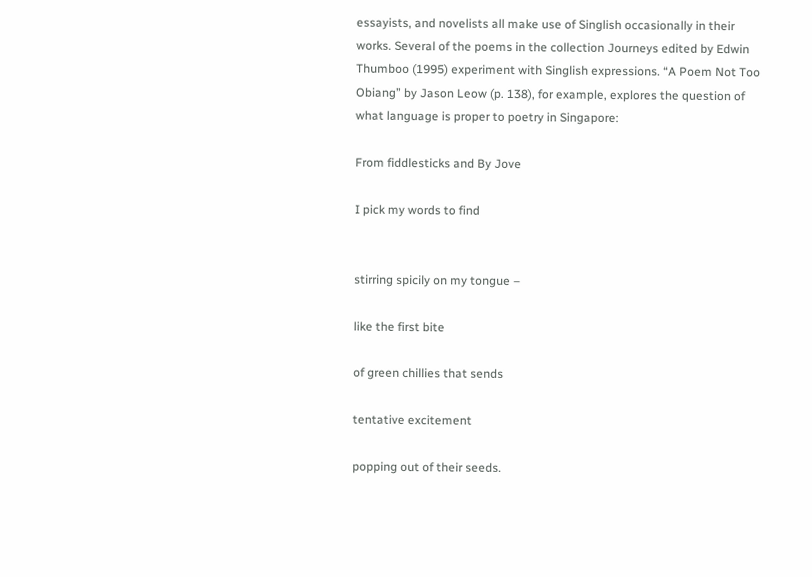essayists, and novelists all make use of Singlish occasionally in their works. Several of the poems in the collection Journeys edited by Edwin Thumboo (1995) experiment with Singlish expressions. “A Poem Not Too Obiang” by Jason Leow (p. 138), for example, explores the question of what language is proper to poetry in Singapore:

From fiddlesticks and By Jove

I pick my words to find


stirring spicily on my tongue –

like the first bite

of green chillies that sends

tentative excitement

popping out of their seeds.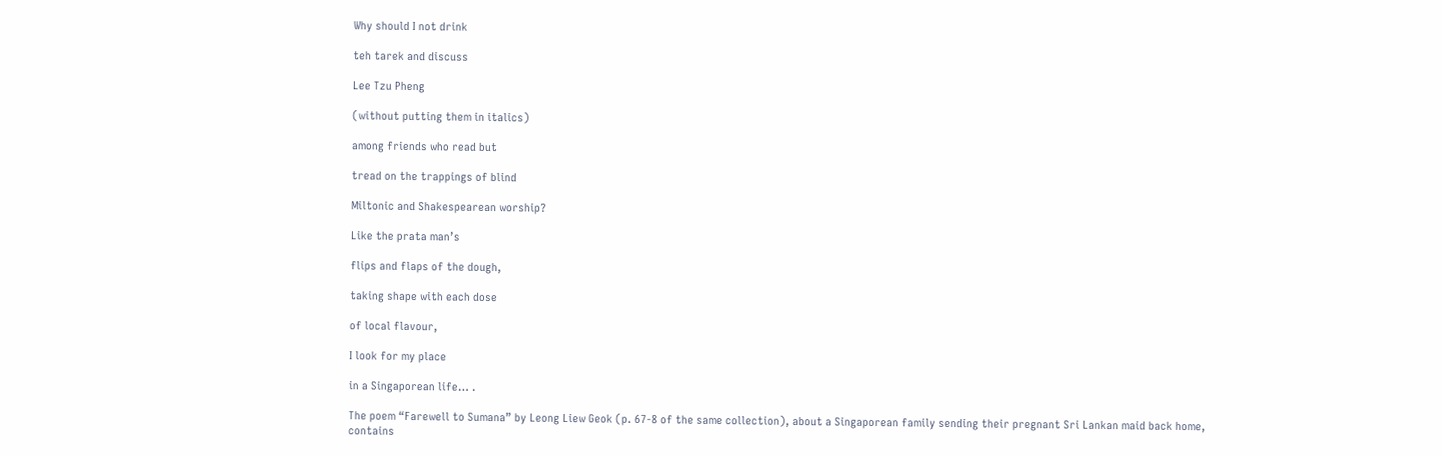Why should I not drink

teh tarek and discuss

Lee Tzu Pheng

(without putting them in italics)

among friends who read but

tread on the trappings of blind

Miltonic and Shakespearean worship?

Like the prata man’s

flips and flaps of the dough,

taking shape with each dose

of local flavour,

I look for my place

in a Singaporean life… .

The poem “Farewell to Sumana” by Leong Liew Geok (p. 67-8 of the same collection), about a Singaporean family sending their pregnant Sri Lankan maid back home, contains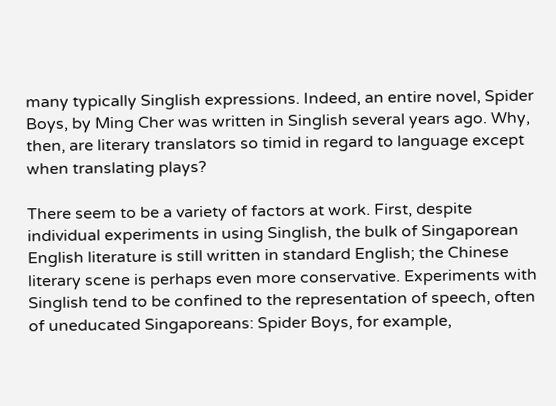many typically Singlish expressions. Indeed, an entire novel, Spider Boys, by Ming Cher was written in Singlish several years ago. Why, then, are literary translators so timid in regard to language except when translating plays?

There seem to be a variety of factors at work. First, despite individual experiments in using Singlish, the bulk of Singaporean English literature is still written in standard English; the Chinese literary scene is perhaps even more conservative. Experiments with Singlish tend to be confined to the representation of speech, often of uneducated Singaporeans: Spider Boys, for example,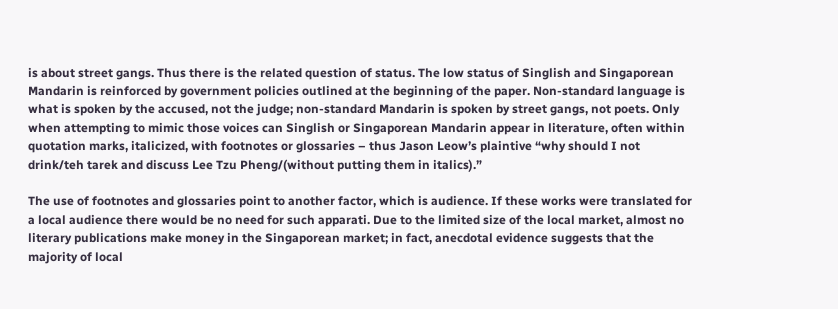is about street gangs. Thus there is the related question of status. The low status of Singlish and Singaporean Mandarin is reinforced by government policies outlined at the beginning of the paper. Non-standard language is what is spoken by the accused, not the judge; non-standard Mandarin is spoken by street gangs, not poets. Only when attempting to mimic those voices can Singlish or Singaporean Mandarin appear in literature, often within quotation marks, italicized, with footnotes or glossaries – thus Jason Leow’s plaintive “why should I not drink/teh tarek and discuss Lee Tzu Pheng/(without putting them in italics).”

The use of footnotes and glossaries point to another factor, which is audience. If these works were translated for a local audience there would be no need for such apparati. Due to the limited size of the local market, almost no literary publications make money in the Singaporean market; in fact, anecdotal evidence suggests that the majority of local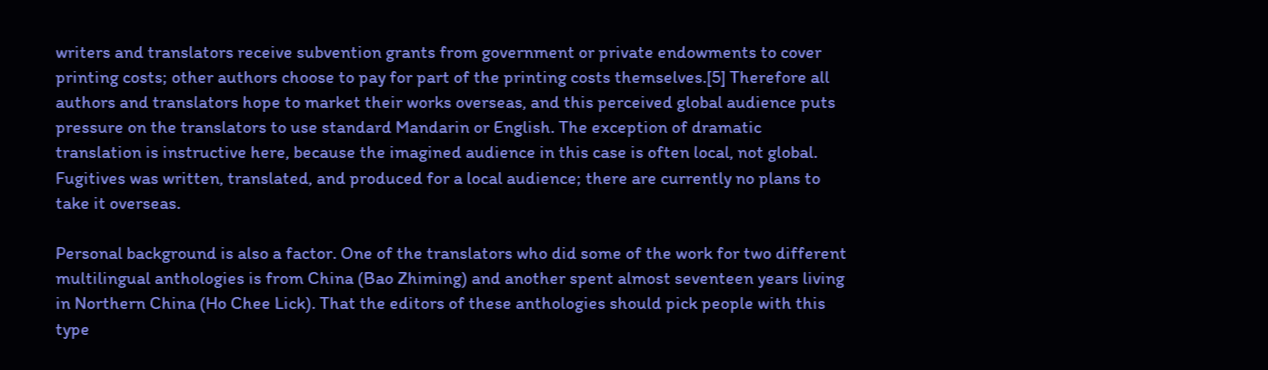writers and translators receive subvention grants from government or private endowments to cover printing costs; other authors choose to pay for part of the printing costs themselves.[5] Therefore all authors and translators hope to market their works overseas, and this perceived global audience puts pressure on the translators to use standard Mandarin or English. The exception of dramatic translation is instructive here, because the imagined audience in this case is often local, not global. Fugitives was written, translated, and produced for a local audience; there are currently no plans to take it overseas.

Personal background is also a factor. One of the translators who did some of the work for two different multilingual anthologies is from China (Bao Zhiming) and another spent almost seventeen years living in Northern China (Ho Chee Lick). That the editors of these anthologies should pick people with this type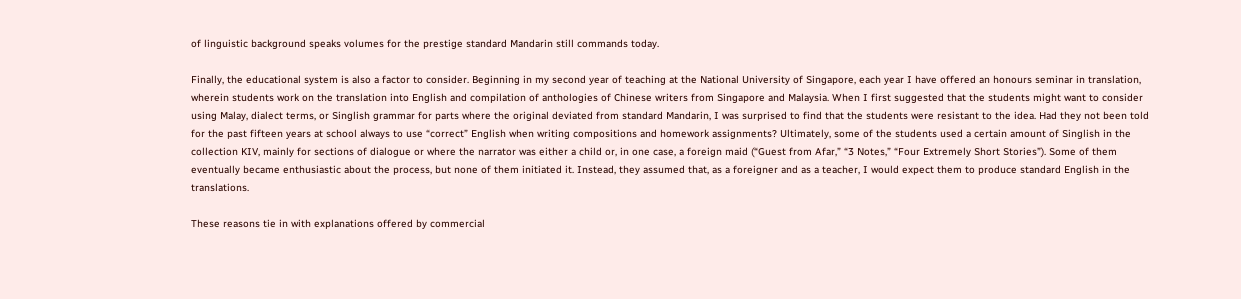of linguistic background speaks volumes for the prestige standard Mandarin still commands today.

Finally, the educational system is also a factor to consider. Beginning in my second year of teaching at the National University of Singapore, each year I have offered an honours seminar in translation, wherein students work on the translation into English and compilation of anthologies of Chinese writers from Singapore and Malaysia. When I first suggested that the students might want to consider using Malay, dialect terms, or Singlish grammar for parts where the original deviated from standard Mandarin, I was surprised to find that the students were resistant to the idea. Had they not been told for the past fifteen years at school always to use “correct” English when writing compositions and homework assignments? Ultimately, some of the students used a certain amount of Singlish in the collection KIV, mainly for sections of dialogue or where the narrator was either a child or, in one case, a foreign maid (“Guest from Afar,” “3 Notes,” “Four Extremely Short Stories”). Some of them eventually became enthusiastic about the process, but none of them initiated it. Instead, they assumed that, as a foreigner and as a teacher, I would expect them to produce standard English in the translations.

These reasons tie in with explanations offered by commercial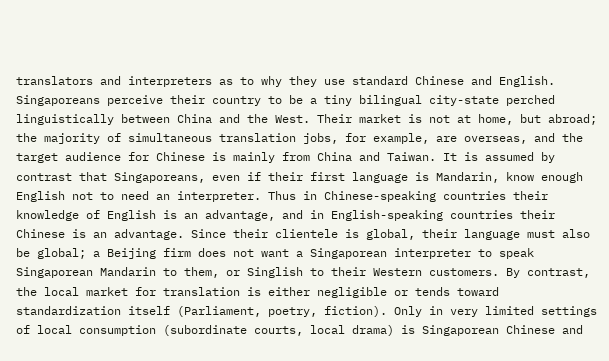translators and interpreters as to why they use standard Chinese and English. Singaporeans perceive their country to be a tiny bilingual city-state perched linguistically between China and the West. Their market is not at home, but abroad; the majority of simultaneous translation jobs, for example, are overseas, and the target audience for Chinese is mainly from China and Taiwan. It is assumed by contrast that Singaporeans, even if their first language is Mandarin, know enough English not to need an interpreter. Thus in Chinese-speaking countries their knowledge of English is an advantage, and in English-speaking countries their Chinese is an advantage. Since their clientele is global, their language must also be global; a Beijing firm does not want a Singaporean interpreter to speak Singaporean Mandarin to them, or Singlish to their Western customers. By contrast, the local market for translation is either negligible or tends toward standardization itself (Parliament, poetry, fiction). Only in very limited settings of local consumption (subordinate courts, local drama) is Singaporean Chinese and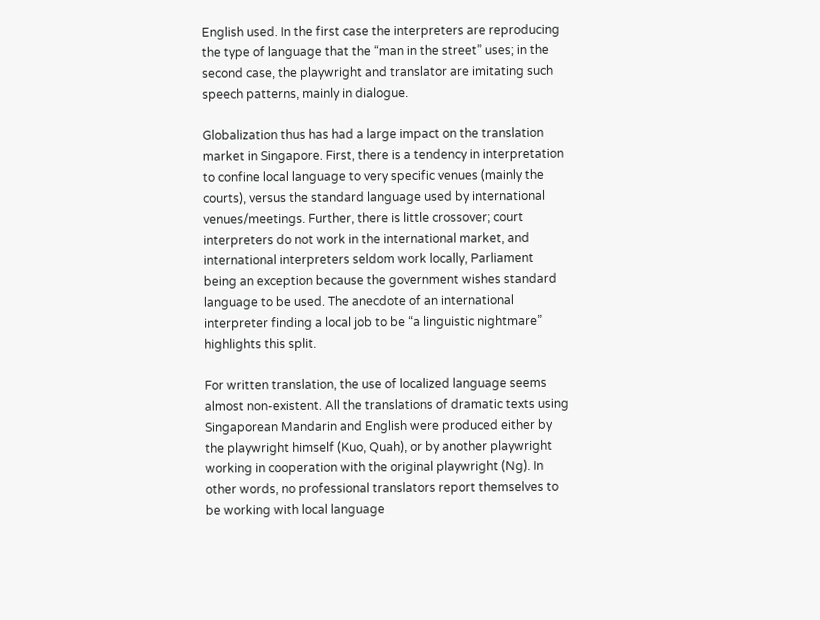English used. In the first case the interpreters are reproducing the type of language that the “man in the street” uses; in the second case, the playwright and translator are imitating such speech patterns, mainly in dialogue.

Globalization thus has had a large impact on the translation market in Singapore. First, there is a tendency in interpretation to confine local language to very specific venues (mainly the courts), versus the standard language used by international venues/meetings. Further, there is little crossover; court interpreters do not work in the international market, and international interpreters seldom work locally, Parliament being an exception because the government wishes standard language to be used. The anecdote of an international interpreter finding a local job to be “a linguistic nightmare” highlights this split.

For written translation, the use of localized language seems almost non-existent. All the translations of dramatic texts using Singaporean Mandarin and English were produced either by the playwright himself (Kuo, Quah), or by another playwright working in cooperation with the original playwright (Ng). In other words, no professional translators report themselves to be working with local language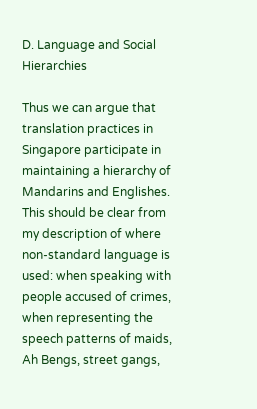D. Language and Social Hierarchies

Thus we can argue that translation practices in Singapore participate in maintaining a hierarchy of Mandarins and Englishes. This should be clear from my description of where non-standard language is used: when speaking with people accused of crimes, when representing the speech patterns of maids, Ah Bengs, street gangs,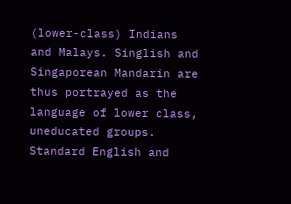(lower-class) Indians and Malays. Singlish and Singaporean Mandarin are thus portrayed as the language of lower class, uneducated groups. Standard English and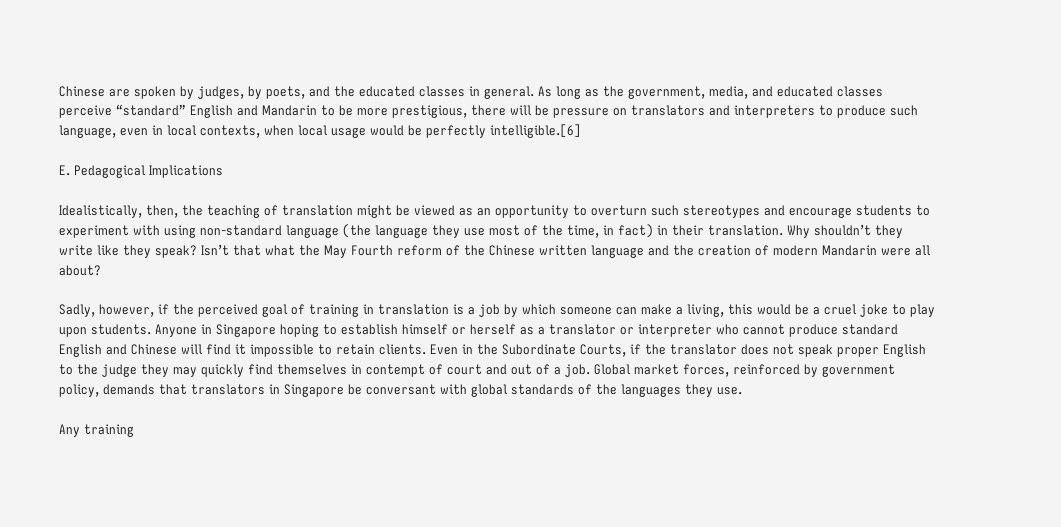Chinese are spoken by judges, by poets, and the educated classes in general. As long as the government, media, and educated classes perceive “standard” English and Mandarin to be more prestigious, there will be pressure on translators and interpreters to produce such language, even in local contexts, when local usage would be perfectly intelligible.[6]

E. Pedagogical Implications

Idealistically, then, the teaching of translation might be viewed as an opportunity to overturn such stereotypes and encourage students to experiment with using non-standard language (the language they use most of the time, in fact) in their translation. Why shouldn’t they write like they speak? Isn’t that what the May Fourth reform of the Chinese written language and the creation of modern Mandarin were all about?

Sadly, however, if the perceived goal of training in translation is a job by which someone can make a living, this would be a cruel joke to play upon students. Anyone in Singapore hoping to establish himself or herself as a translator or interpreter who cannot produce standard English and Chinese will find it impossible to retain clients. Even in the Subordinate Courts, if the translator does not speak proper English to the judge they may quickly find themselves in contempt of court and out of a job. Global market forces, reinforced by government policy, demands that translators in Singapore be conversant with global standards of the languages they use.

Any training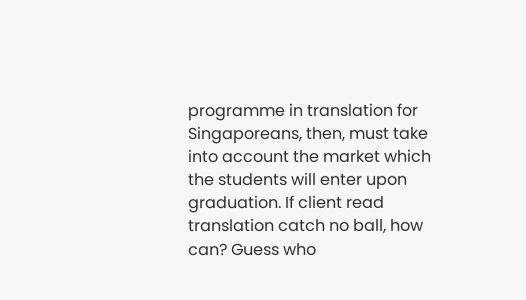programme in translation for Singaporeans, then, must take into account the market which the students will enter upon graduation. If client read translation catch no ball, how can? Guess who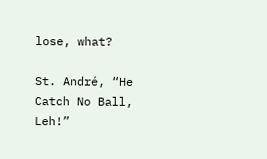lose, what?

St. André, “He Catch No Ball, Leh!”